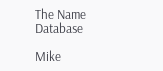The Name Database

Mike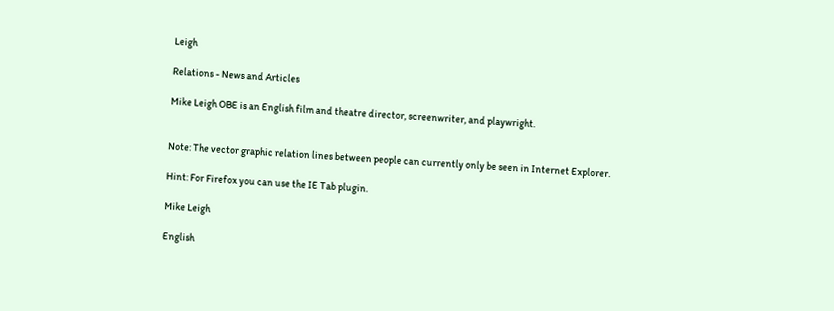Leigh

Relations - News and Articles

Mike Leigh OBE is an English film and theatre director, screenwriter, and playwright.


Note: The vector graphic relation lines between people can currently only be seen in Internet Explorer.

Hint: For Firefox you can use the IE Tab plugin.

Mike Leigh

English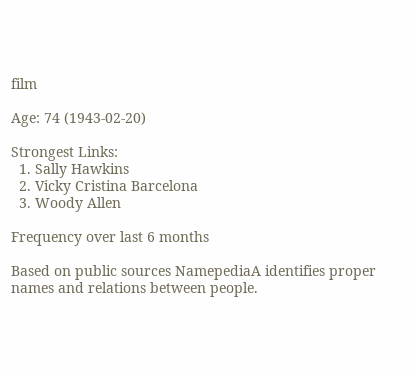film

Age: 74 (1943-02-20)

Strongest Links:
  1. Sally Hawkins
  2. Vicky Cristina Barcelona
  3. Woody Allen

Frequency over last 6 months

Based on public sources NamepediaA identifies proper names and relations between people.